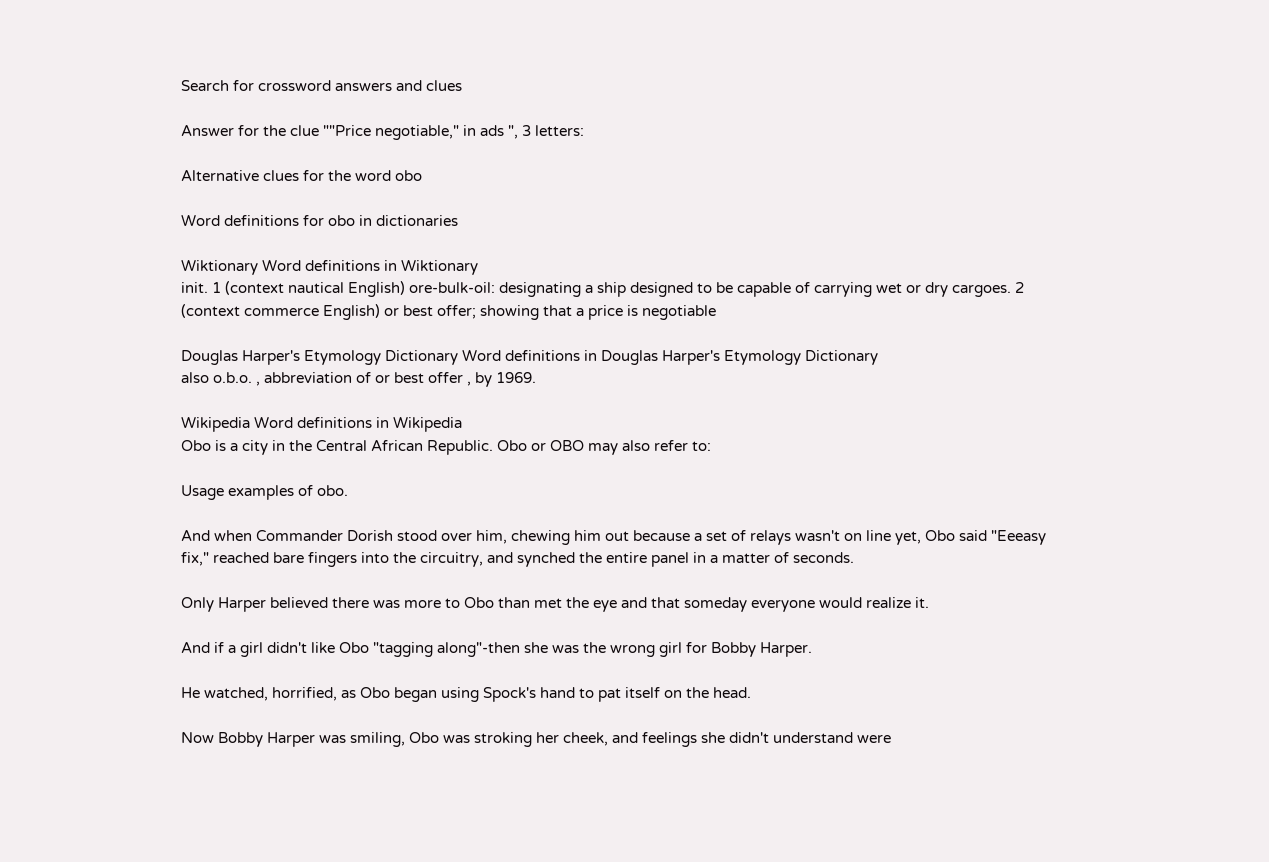Search for crossword answers and clues

Answer for the clue ""Price negotiable," in ads ", 3 letters:

Alternative clues for the word obo

Word definitions for obo in dictionaries

Wiktionary Word definitions in Wiktionary
init. 1 (context nautical English) ore-bulk-oil: designating a ship designed to be capable of carrying wet or dry cargoes. 2 (context commerce English) or best offer; showing that a price is negotiable

Douglas Harper's Etymology Dictionary Word definitions in Douglas Harper's Etymology Dictionary
also o.b.o. , abbreviation of or best offer , by 1969.

Wikipedia Word definitions in Wikipedia
Obo is a city in the Central African Republic. Obo or OBO may also refer to:

Usage examples of obo.

And when Commander Dorish stood over him, chewing him out because a set of relays wasn't on line yet, Obo said "Eeeasy fix," reached bare fingers into the circuitry, and synched the entire panel in a matter of seconds.

Only Harper believed there was more to Obo than met the eye and that someday everyone would realize it.

And if a girl didn't like Obo "tagging along"-then she was the wrong girl for Bobby Harper.

He watched, horrified, as Obo began using Spock's hand to pat itself on the head.

Now Bobby Harper was smiling, Obo was stroking her cheek, and feelings she didn't understand were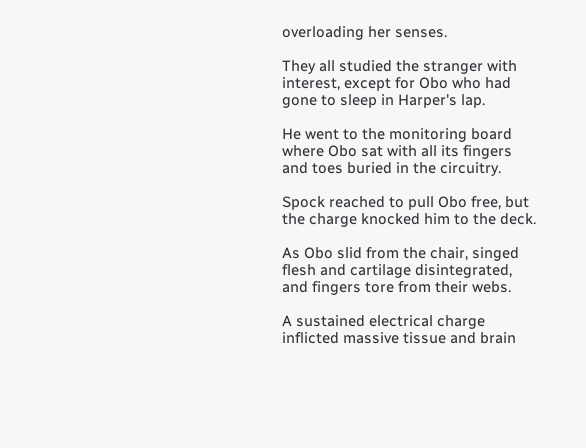overloading her senses.

They all studied the stranger with interest, except for Obo who had gone to sleep in Harper's lap.

He went to the monitoring board where Obo sat with all its fingers and toes buried in the circuitry.

Spock reached to pull Obo free, but the charge knocked him to the deck.

As Obo slid from the chair, singed flesh and cartilage disintegrated, and fingers tore from their webs.

A sustained electrical charge inflicted massive tissue and brain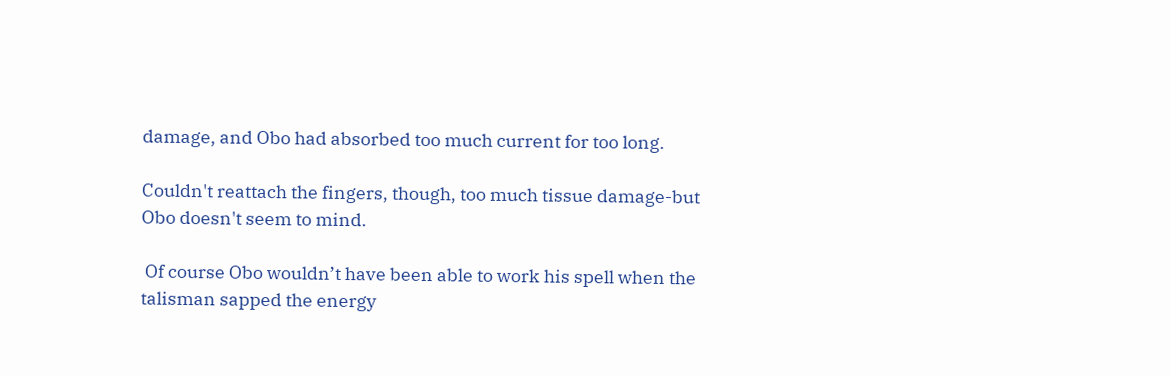damage, and Obo had absorbed too much current for too long.

Couldn't reattach the fingers, though, too much tissue damage-but Obo doesn't seem to mind.

 Of course Obo wouldn’t have been able to work his spell when the talisman sapped the energy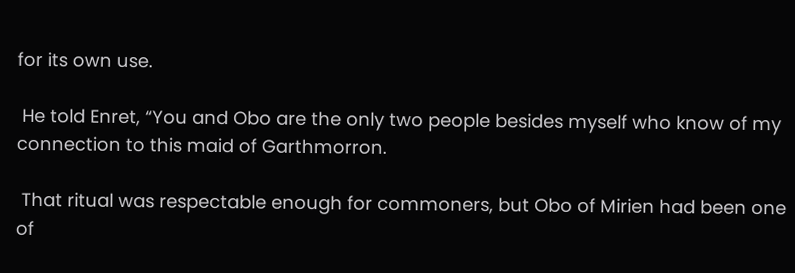for its own use.

 He told Enret, “You and Obo are the only two people besides myself who know of my connection to this maid of Garthmorron.

 That ritual was respectable enough for commoners, but Obo of Mirien had been one of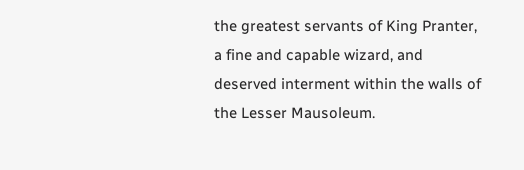the greatest servants of King Pranter, a fine and capable wizard, and deserved interment within the walls of the Lesser Mausoleum.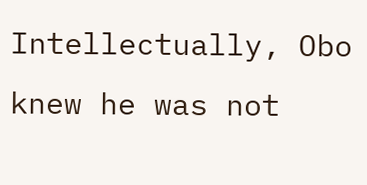Intellectually, Obo knew he was not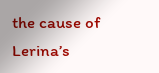the cause of Lerina’s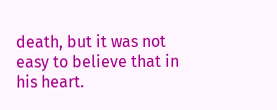death, but it was not easy to believe that in his heart.